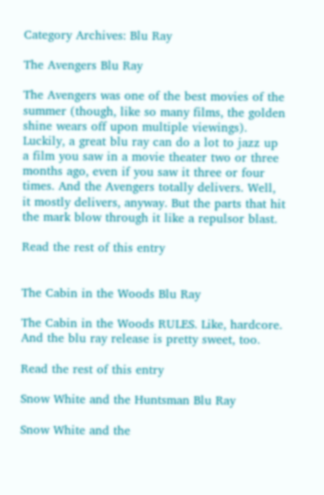Category Archives: Blu Ray

The Avengers Blu Ray

The Avengers was one of the best movies of the summer (though, like so many films, the golden shine wears off upon multiple viewings). Luckily, a great blu ray can do a lot to jazz up a film you saw in a movie theater two or three months ago, even if you saw it three or four times. And the Avengers totally delivers. Well, it mostly delivers, anyway. But the parts that hit the mark blow through it like a repulsor blast.

Read the rest of this entry


The Cabin in the Woods Blu Ray

The Cabin in the Woods RULES. Like, hardcore. And the blu ray release is pretty sweet, too.

Read the rest of this entry

Snow White and the Huntsman Blu Ray

Snow White and the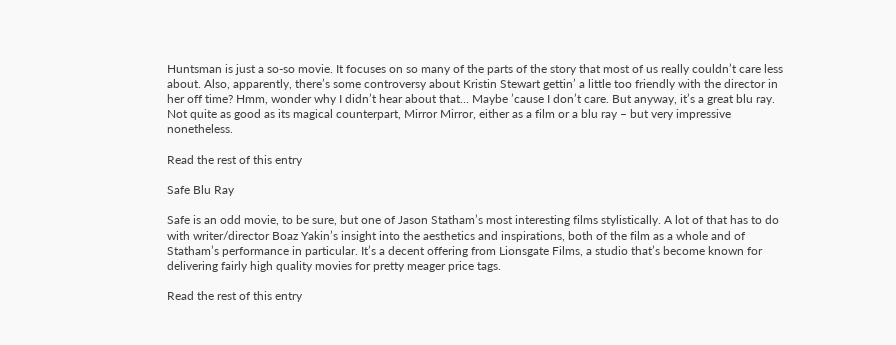Huntsman is just a so-so movie. It focuses on so many of the parts of the story that most of us really couldn’t care less about. Also, apparently, there’s some controversy about Kristin Stewart gettin’ a little too friendly with the director in her off time? Hmm, wonder why I didn’t hear about that… Maybe ’cause I don’t care. But anyway, it’s a great blu ray. Not quite as good as its magical counterpart, Mirror Mirror, either as a film or a blu ray – but very impressive nonetheless.

Read the rest of this entry

Safe Blu Ray

Safe is an odd movie, to be sure, but one of Jason Statham’s most interesting films stylistically. A lot of that has to do with writer/director Boaz Yakin’s insight into the aesthetics and inspirations, both of the film as a whole and of Statham’s performance in particular. It’s a decent offering from Lionsgate Films, a studio that’s become known for delivering fairly high quality movies for pretty meager price tags.

Read the rest of this entry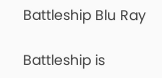Battleship Blu Ray

Battleship is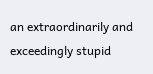an extraordinarily and exceedingly stupid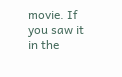movie. If you saw it in the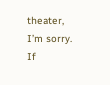theater, I’m sorry. If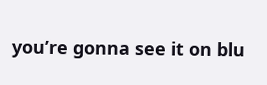you’re gonna see it on blu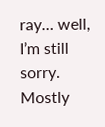ray… well, I’m still sorry. Mostly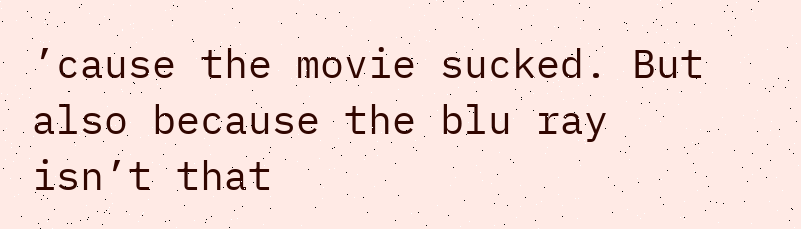’cause the movie sucked. But also because the blu ray isn’t that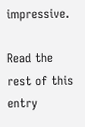impressive.

Read the rest of this entry